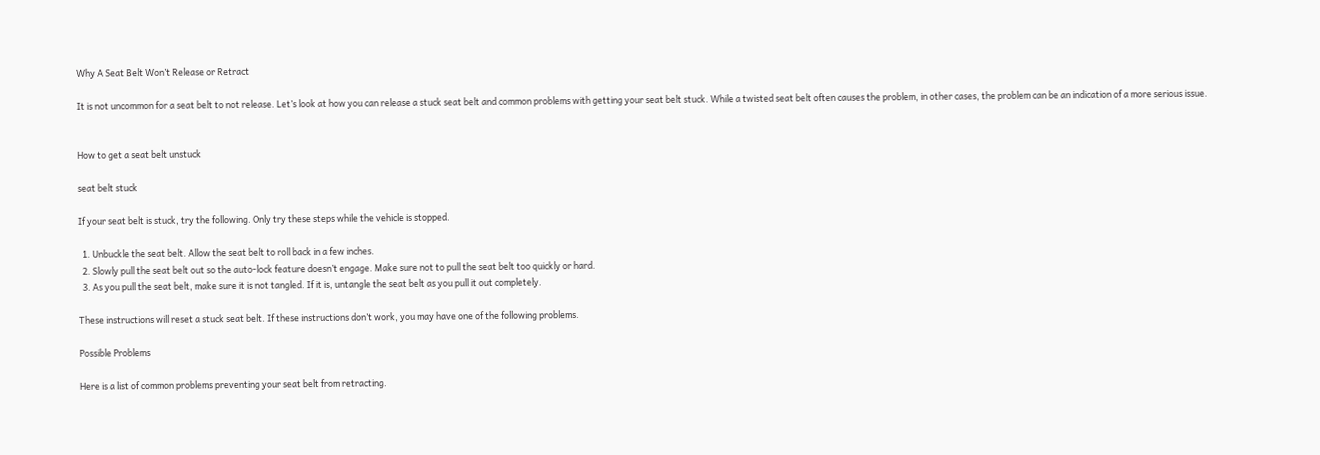Why A Seat Belt Won’t Release or Retract

It is not uncommon for a seat belt to not release. Let’s look at how you can release a stuck seat belt and common problems with getting your seat belt stuck. While a twisted seat belt often causes the problem, in other cases, the problem can be an indication of a more serious issue.


How to get a seat belt unstuck

seat belt stuck

If your seat belt is stuck, try the following. Only try these steps while the vehicle is stopped.

  1. Unbuckle the seat belt. Allow the seat belt to roll back in a few inches.
  2. Slowly pull the seat belt out so the auto-lock feature doesn’t engage. Make sure not to pull the seat belt too quickly or hard.
  3. As you pull the seat belt, make sure it is not tangled. If it is, untangle the seat belt as you pull it out completely.

These instructions will reset a stuck seat belt. If these instructions don’t work, you may have one of the following problems.

Possible Problems

Here is a list of common problems preventing your seat belt from retracting.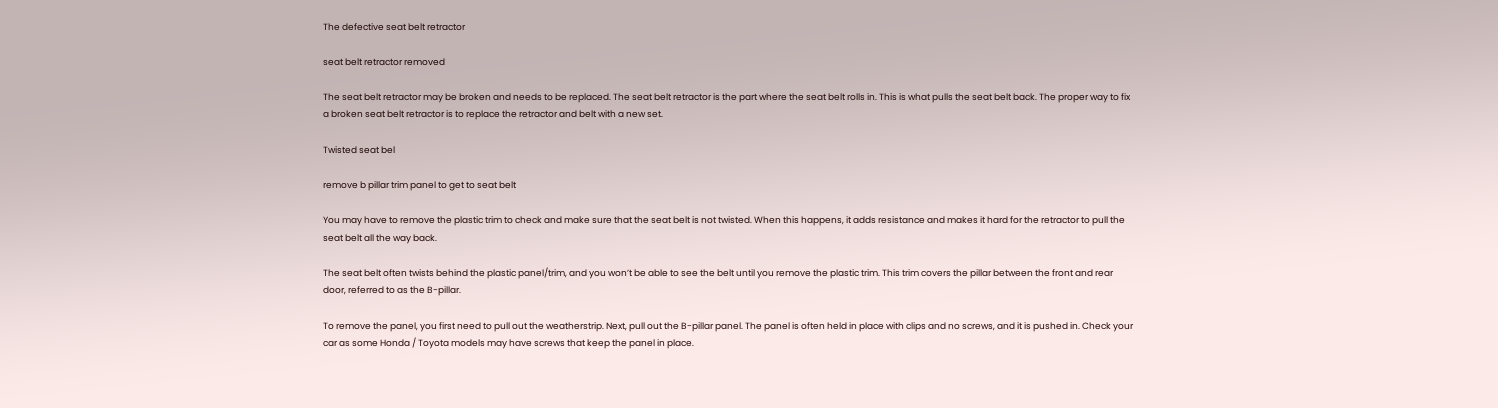The defective seat belt retractor

seat belt retractor removed

The seat belt retractor may be broken and needs to be replaced. The seat belt retractor is the part where the seat belt rolls in. This is what pulls the seat belt back. The proper way to fix a broken seat belt retractor is to replace the retractor and belt with a new set.

Twisted seat bel

remove b pillar trim panel to get to seat belt

You may have to remove the plastic trim to check and make sure that the seat belt is not twisted. When this happens, it adds resistance and makes it hard for the retractor to pull the seat belt all the way back.

The seat belt often twists behind the plastic panel/trim, and you won’t be able to see the belt until you remove the plastic trim. This trim covers the pillar between the front and rear door, referred to as the B-pillar.

To remove the panel, you first need to pull out the weatherstrip. Next, pull out the B-pillar panel. The panel is often held in place with clips and no screws, and it is pushed in. Check your car as some Honda / Toyota models may have screws that keep the panel in place.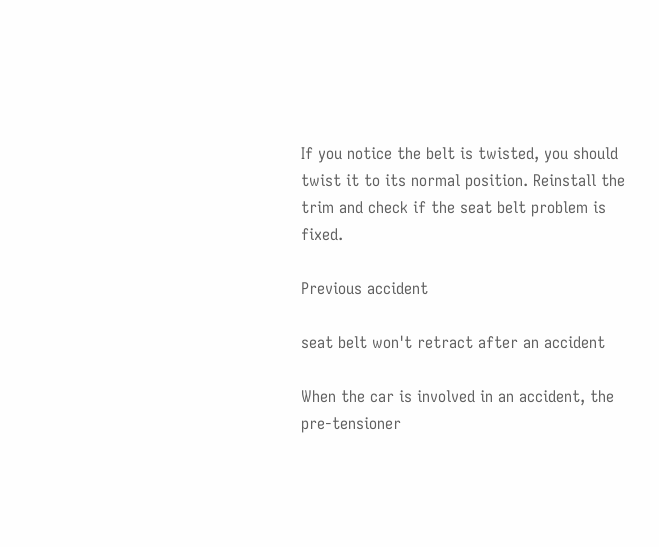If you notice the belt is twisted, you should twist it to its normal position. Reinstall the trim and check if the seat belt problem is fixed.

Previous accident

seat belt won't retract after an accident

When the car is involved in an accident, the pre-tensioner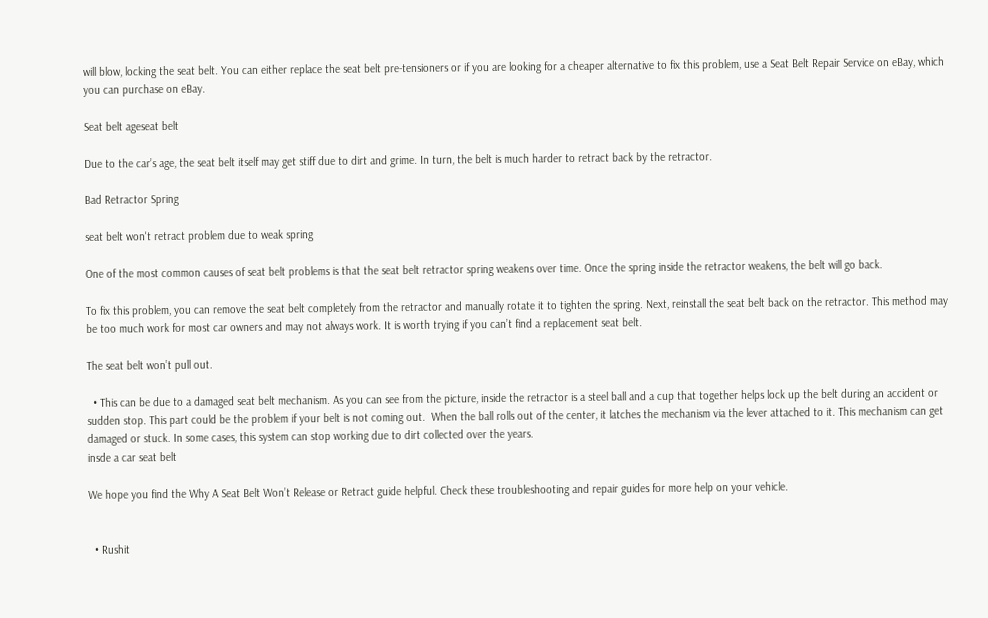will blow, locking the seat belt. You can either replace the seat belt pre-tensioners or if you are looking for a cheaper alternative to fix this problem, use a Seat Belt Repair Service on eBay, which you can purchase on eBay.

Seat belt ageseat belt

Due to the car’s age, the seat belt itself may get stiff due to dirt and grime. In turn, the belt is much harder to retract back by the retractor.

Bad Retractor Spring

seat belt won't retract problem due to weak spring

One of the most common causes of seat belt problems is that the seat belt retractor spring weakens over time. Once the spring inside the retractor weakens, the belt will go back.

To fix this problem, you can remove the seat belt completely from the retractor and manually rotate it to tighten the spring. Next, reinstall the seat belt back on the retractor. This method may be too much work for most car owners and may not always work. It is worth trying if you can’t find a replacement seat belt.

The seat belt won’t pull out.

  • This can be due to a damaged seat belt mechanism. As you can see from the picture, inside the retractor is a steel ball and a cup that together helps lock up the belt during an accident or sudden stop. This part could be the problem if your belt is not coming out.  When the ball rolls out of the center, it latches the mechanism via the lever attached to it. This mechanism can get damaged or stuck. In some cases, this system can stop working due to dirt collected over the years.
insde a car seat belt

We hope you find the Why A Seat Belt Won’t Release or Retract guide helpful. Check these troubleshooting and repair guides for more help on your vehicle.


  • Rushit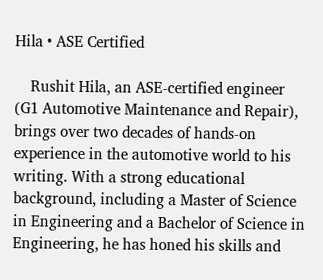Hila • ASE Certified

    Rushit Hila, an ASE-certified engineer (G1 Automotive Maintenance and Repair), brings over two decades of hands-on experience in the automotive world to his writing. With a strong educational background, including a Master of Science in Engineering and a Bachelor of Science in Engineering, he has honed his skills and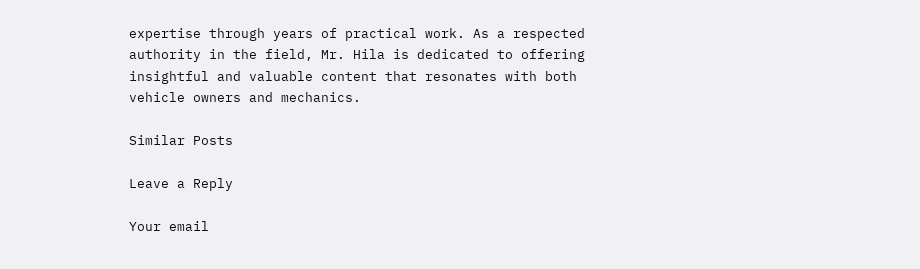expertise through years of practical work. As a respected authority in the field, Mr. Hila is dedicated to offering insightful and valuable content that resonates with both vehicle owners and mechanics.

Similar Posts

Leave a Reply

Your email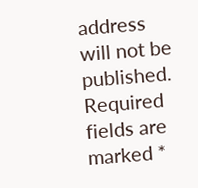address will not be published. Required fields are marked *